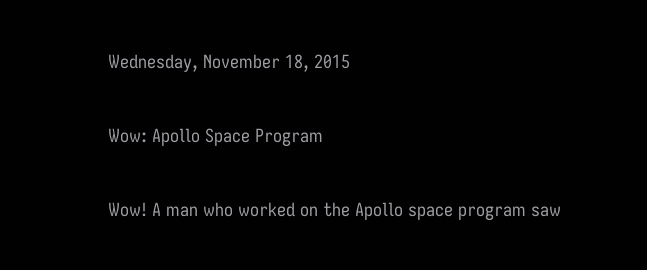Wednesday, November 18, 2015

Wow: Apollo Space Program

Wow! A man who worked on the Apollo space program saw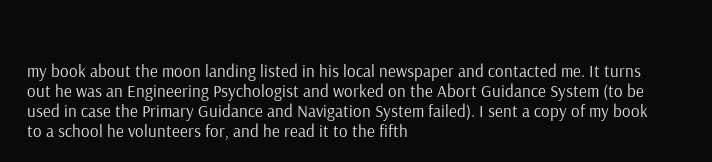my book about the moon landing listed in his local newspaper and contacted me. It turns out he was an Engineering Psychologist and worked on the Abort Guidance System (to be used in case the Primary Guidance and Navigation System failed). I sent a copy of my book to a school he volunteers for, and he read it to the fifth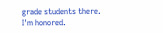grade students there. I'm honored.